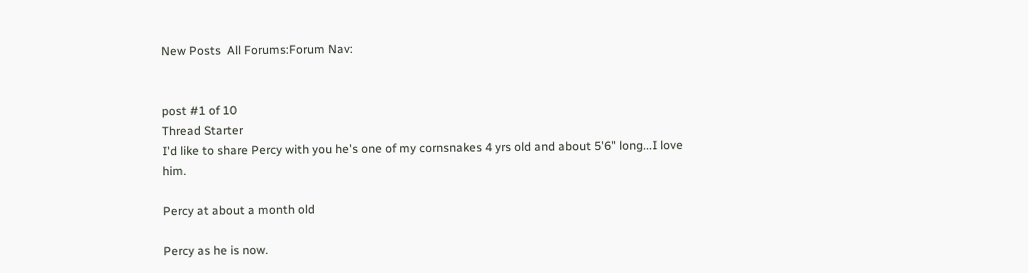New Posts  All Forums:Forum Nav:


post #1 of 10
Thread Starter
I'd like to share Percy with you he's one of my cornsnakes 4 yrs old and about 5'6" long...I love him.

Percy at about a month old

Percy as he is now.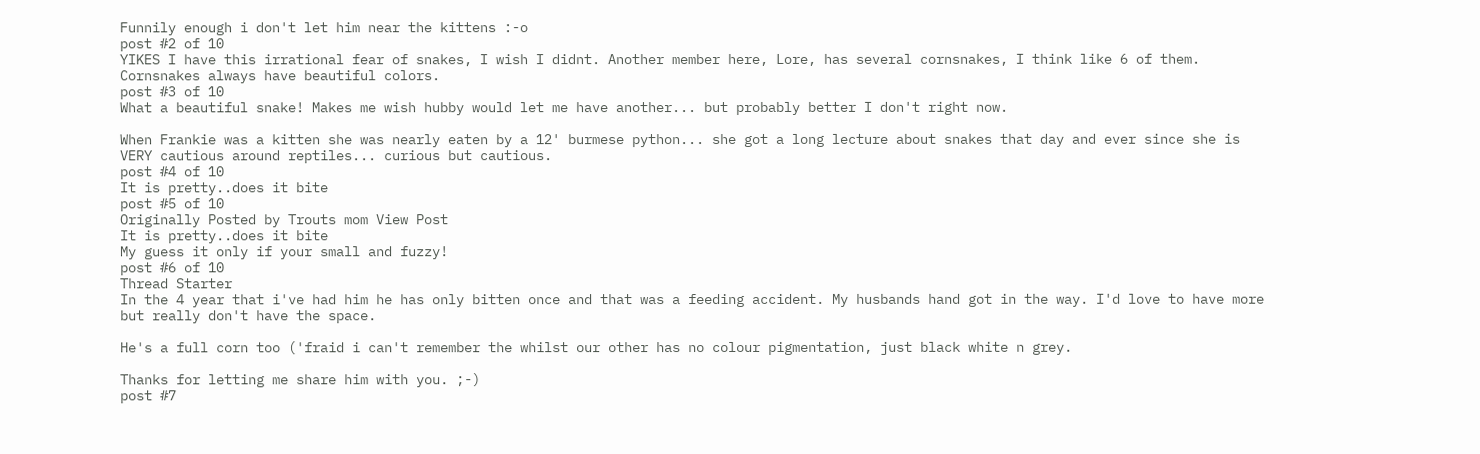Funnily enough i don't let him near the kittens :-o
post #2 of 10
YIKES I have this irrational fear of snakes, I wish I didnt. Another member here, Lore, has several cornsnakes, I think like 6 of them. Cornsnakes always have beautiful colors.
post #3 of 10
What a beautiful snake! Makes me wish hubby would let me have another... but probably better I don't right now.

When Frankie was a kitten she was nearly eaten by a 12' burmese python... she got a long lecture about snakes that day and ever since she is VERY cautious around reptiles... curious but cautious.
post #4 of 10
It is pretty..does it bite
post #5 of 10
Originally Posted by Trouts mom View Post
It is pretty..does it bite
My guess it only if your small and fuzzy!
post #6 of 10
Thread Starter
In the 4 year that i've had him he has only bitten once and that was a feeding accident. My husbands hand got in the way. I'd love to have more but really don't have the space.

He's a full corn too ('fraid i can't remember the whilst our other has no colour pigmentation, just black white n grey.

Thanks for letting me share him with you. ;-)
post #7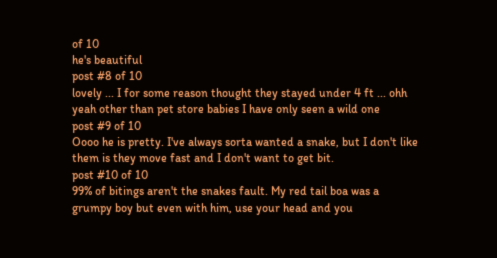of 10
he's beautiful
post #8 of 10
lovely ... I for some reason thought they stayed under 4 ft ... ohh yeah other than pet store babies I have only seen a wild one
post #9 of 10
Oooo he is pretty. I've always sorta wanted a snake, but I don't like them is they move fast and I don't want to get bit.
post #10 of 10
99% of bitings aren't the snakes fault. My red tail boa was a grumpy boy but even with him, use your head and you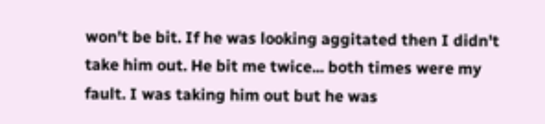won't be bit. If he was looking aggitated then I didn't take him out. He bit me twice... both times were my fault. I was taking him out but he was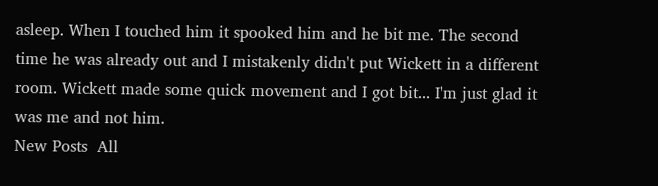asleep. When I touched him it spooked him and he bit me. The second time he was already out and I mistakenly didn't put Wickett in a different room. Wickett made some quick movement and I got bit... I'm just glad it was me and not him.
New Posts  All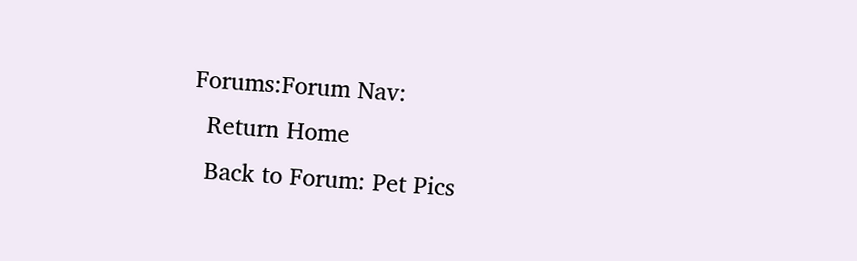Forums:Forum Nav:
  Return Home
  Back to Forum: Pet Pics